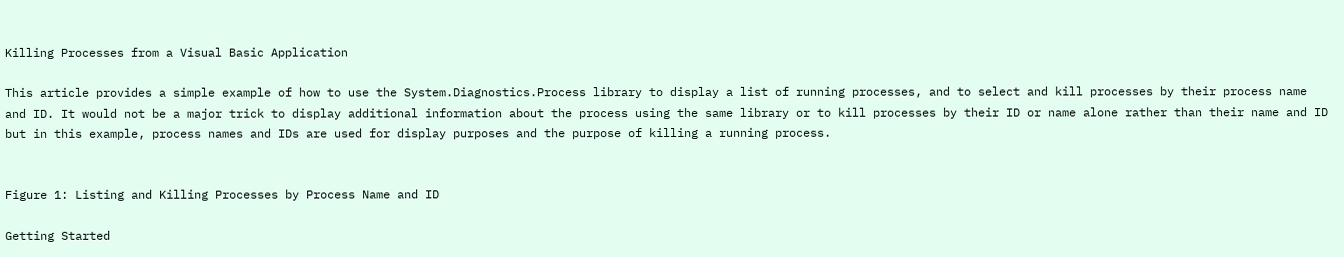Killing Processes from a Visual Basic Application

This article provides a simple example of how to use the System.Diagnostics.Process library to display a list of running processes, and to select and kill processes by their process name and ID. It would not be a major trick to display additional information about the process using the same library or to kill processes by their ID or name alone rather than their name and ID but in this example, process names and IDs are used for display purposes and the purpose of killing a running process.


Figure 1: Listing and Killing Processes by Process Name and ID

Getting Started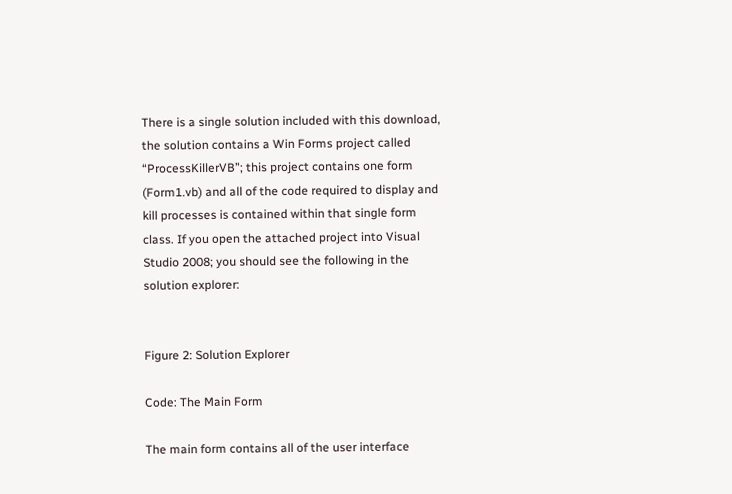There is a single solution included with this download, the solution contains a Win Forms project called “ProcessKillerVB”; this project contains one form (Form1.vb) and all of the code required to display and kill processes is contained within that single form class. If you open the attached project into Visual Studio 2008; you should see the following in the solution explorer:


Figure 2: Solution Explorer

Code: The Main Form

The main form contains all of the user interface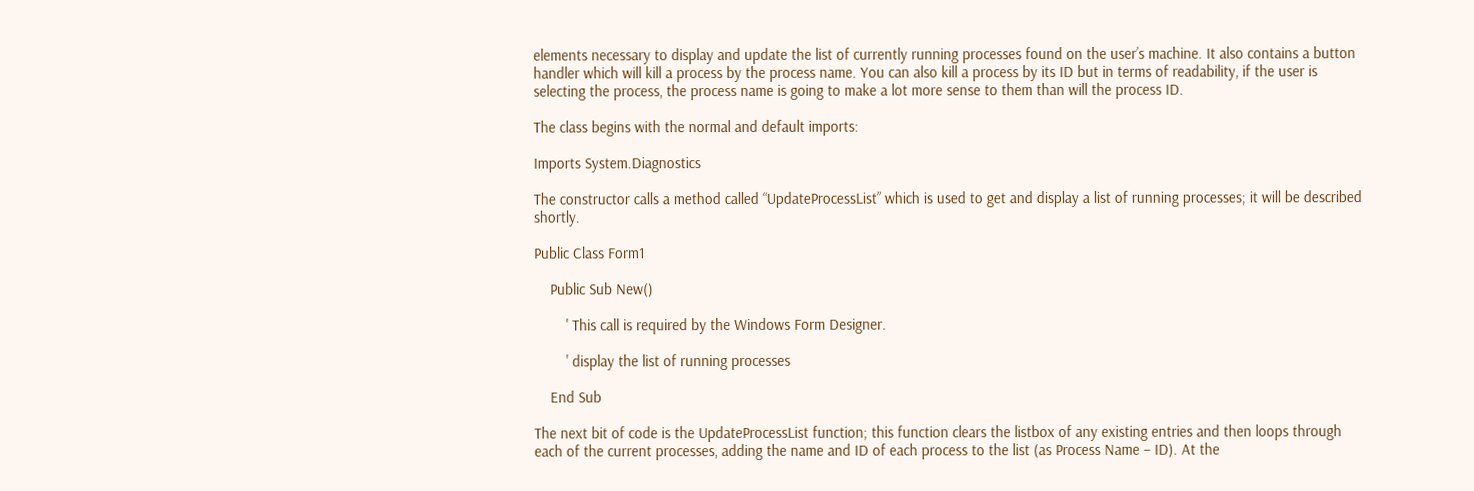elements necessary to display and update the list of currently running processes found on the user’s machine. It also contains a button handler which will kill a process by the process name. You can also kill a process by its ID but in terms of readability, if the user is selecting the process, the process name is going to make a lot more sense to them than will the process ID.

The class begins with the normal and default imports:

Imports System.Diagnostics

The constructor calls a method called “UpdateProcessList” which is used to get and display a list of running processes; it will be described shortly.

Public Class Form1

    Public Sub New()

        ' This call is required by the Windows Form Designer.

        ' display the list of running processes

    End Sub

The next bit of code is the UpdateProcessList function; this function clears the listbox of any existing entries and then loops through each of the current processes, adding the name and ID of each process to the list (as Process Name – ID). At the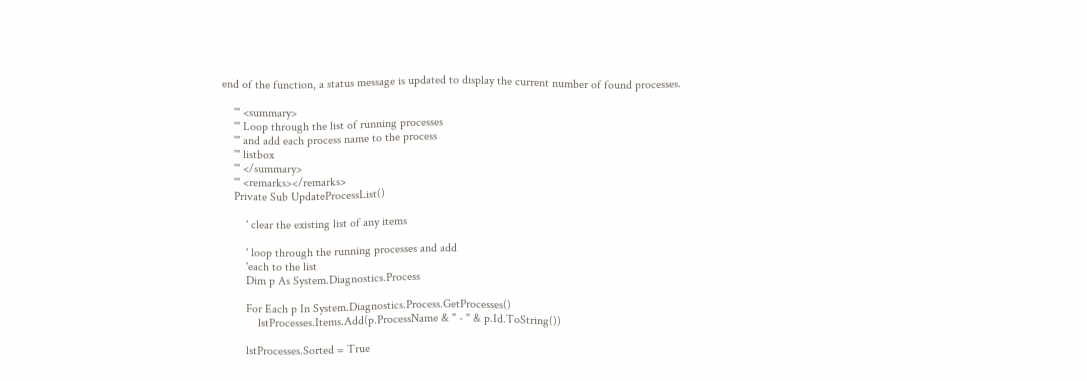end of the function, a status message is updated to display the current number of found processes.

    ''' <summary>
    ''' Loop through the list of running processes
    ''' and add each process name to the process
    ''' listbox
    ''' </summary>
    ''' <remarks></remarks>
    Private Sub UpdateProcessList()

        ' clear the existing list of any items

        ' loop through the running processes and add
        'each to the list
        Dim p As System.Diagnostics.Process

        For Each p In System.Diagnostics.Process.GetProcesses()
            lstProcesses.Items.Add(p.ProcessName & " - " & p.Id.ToString())

        lstProcesses.Sorted = True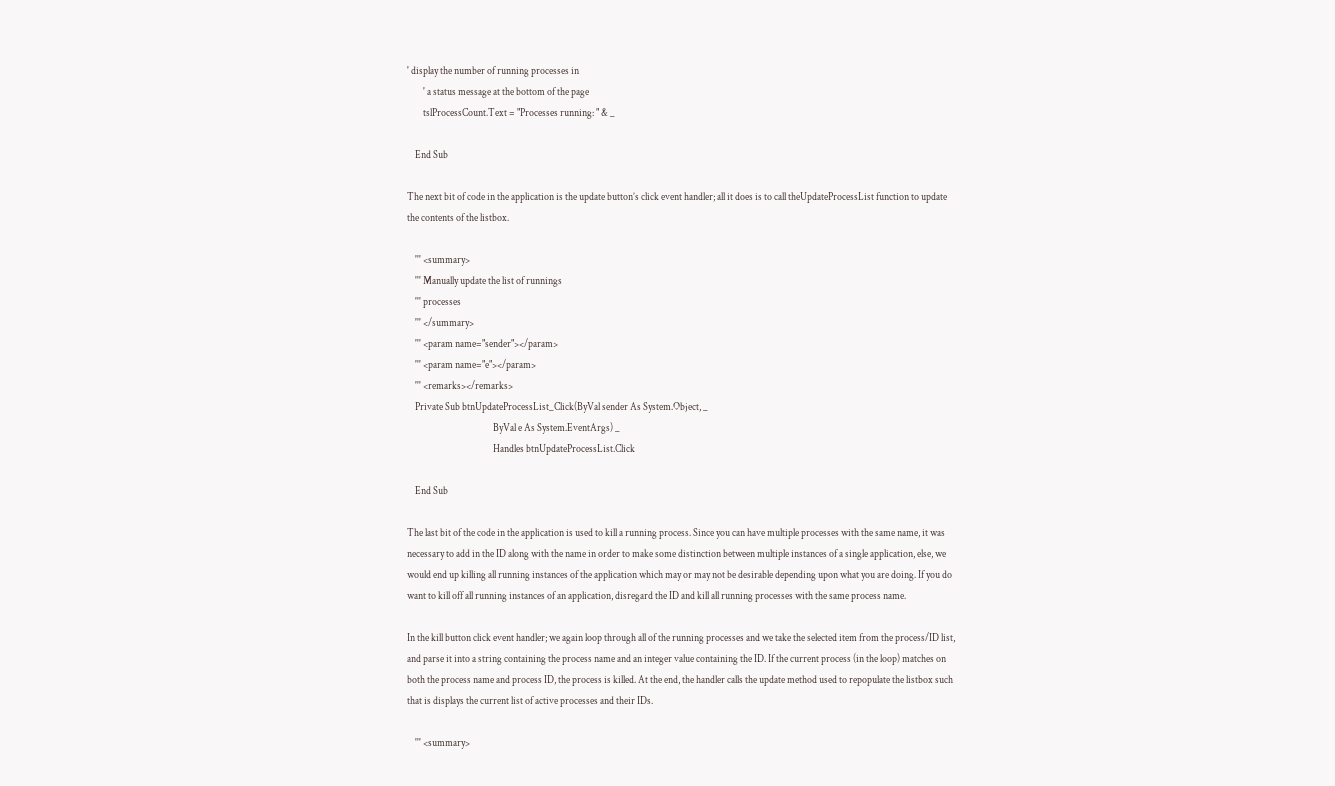' display the number of running processes in
        ' a status message at the bottom of the page
        tslProcessCount.Text = "Processes running: " & _

    End Sub

The next bit of code in the application is the update button’s click event handler; all it does is to call theUpdateProcessList function to update the contents of the listbox.

    ''' <summary>
    ''' Manually update the list of runnings
    ''' processes
    ''' </summary>
    ''' <param name="sender"></param>
    ''' <param name="e"></param>
    ''' <remarks></remarks>
    Private Sub btnUpdateProcessList_Click(ByVal sender As System.Object, _
                                           ByVal e As System.EventArgs) _
                                           Handles btnUpdateProcessList.Click

    End Sub

The last bit of the code in the application is used to kill a running process. Since you can have multiple processes with the same name, it was necessary to add in the ID along with the name in order to make some distinction between multiple instances of a single application, else, we would end up killing all running instances of the application which may or may not be desirable depending upon what you are doing. If you do want to kill off all running instances of an application, disregard the ID and kill all running processes with the same process name.

In the kill button click event handler; we again loop through all of the running processes and we take the selected item from the process/ID list, and parse it into a string containing the process name and an integer value containing the ID. If the current process (in the loop) matches on both the process name and process ID, the process is killed. At the end, the handler calls the update method used to repopulate the listbox such that is displays the current list of active processes and their IDs.

    ''' <summary>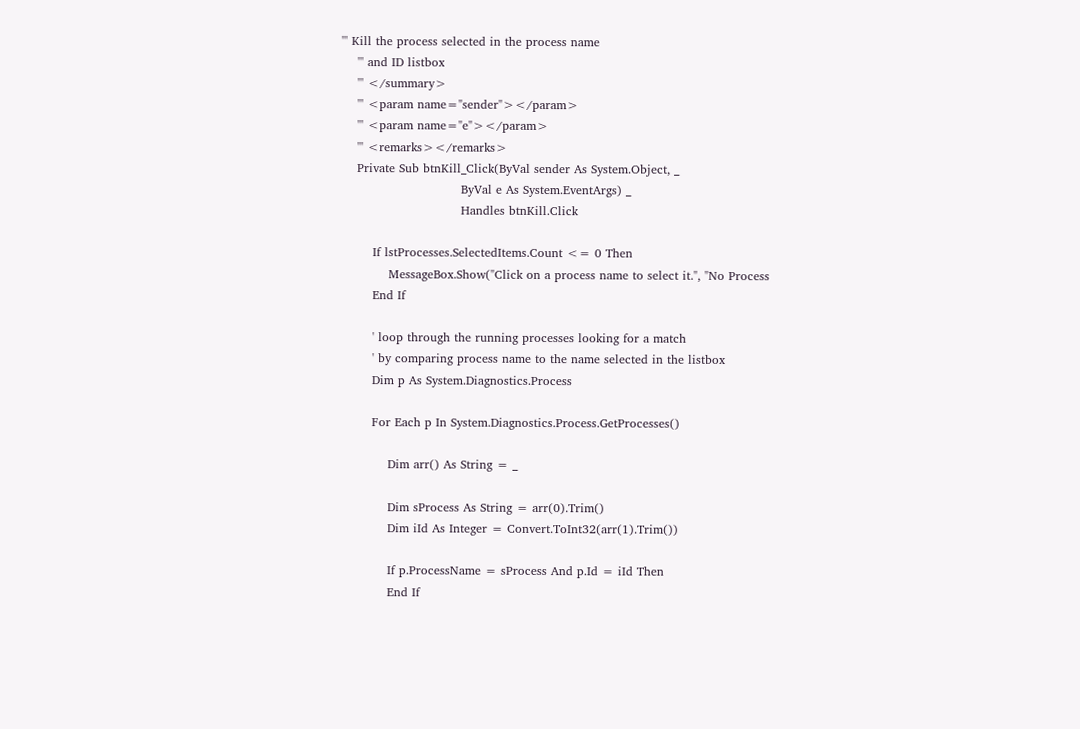''' Kill the process selected in the process name
    ''' and ID listbox
    ''' </summary>
    ''' <param name="sender"></param>
    ''' <param name="e"></param>
    ''' <remarks></remarks>
    Private Sub btnKill_Click(ByVal sender As System.Object, _
                              ByVal e As System.EventArgs) _
                              Handles btnKill.Click

        If lstProcesses.SelectedItems.Count <= 0 Then
            MessageBox.Show("Click on a process name to select it.", "No Process
        End If

        ' loop through the running processes looking for a match
        ' by comparing process name to the name selected in the listbox
        Dim p As System.Diagnostics.Process

        For Each p In System.Diagnostics.Process.GetProcesses()

            Dim arr() As String = _

            Dim sProcess As String = arr(0).Trim()
            Dim iId As Integer = Convert.ToInt32(arr(1).Trim())

            If p.ProcessName = sProcess And p.Id = iId Then
            End If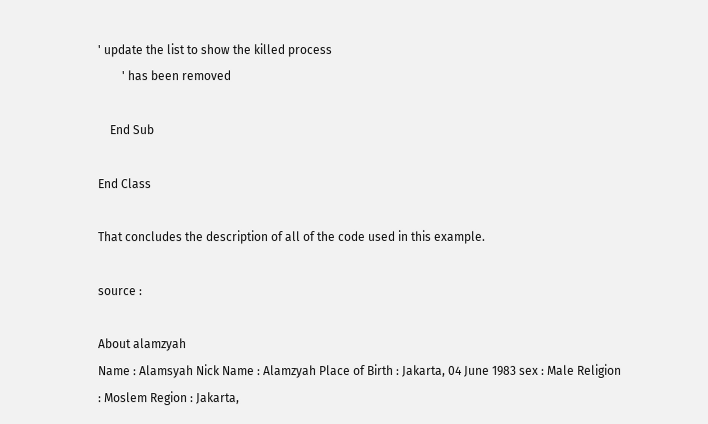' update the list to show the killed process
        ' has been removed

    End Sub

End Class

That concludes the description of all of the code used in this example.

source :

About alamzyah
Name : Alamsyah Nick Name : Alamzyah Place of Birth : Jakarta, 04 June 1983 sex : Male Religion : Moslem Region : Jakarta,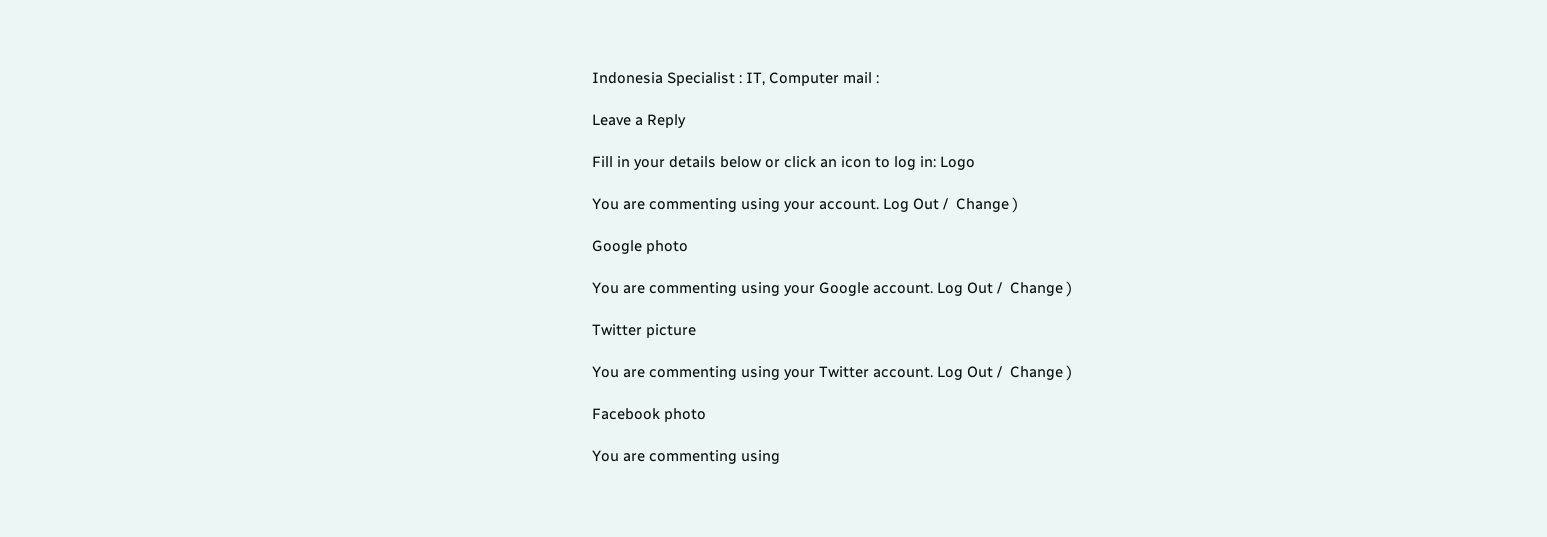Indonesia Specialist : IT, Computer mail :

Leave a Reply

Fill in your details below or click an icon to log in: Logo

You are commenting using your account. Log Out /  Change )

Google photo

You are commenting using your Google account. Log Out /  Change )

Twitter picture

You are commenting using your Twitter account. Log Out /  Change )

Facebook photo

You are commenting using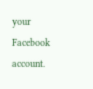your Facebook account.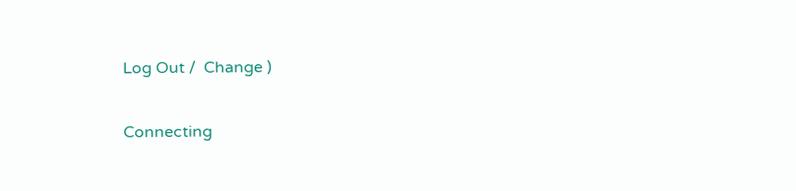Log Out /  Change )

Connecting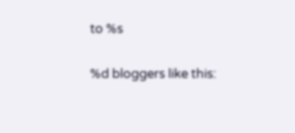to %s

%d bloggers like this: